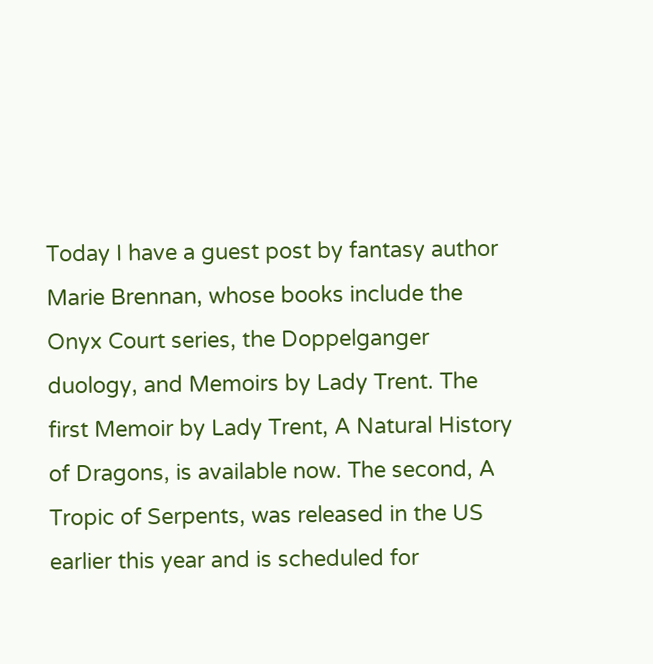Today I have a guest post by fantasy author Marie Brennan, whose books include the Onyx Court series, the Doppelganger duology, and Memoirs by Lady Trent. The first Memoir by Lady Trent, A Natural History of Dragons, is available now. The second, A Tropic of Serpents, was released in the US earlier this year and is scheduled for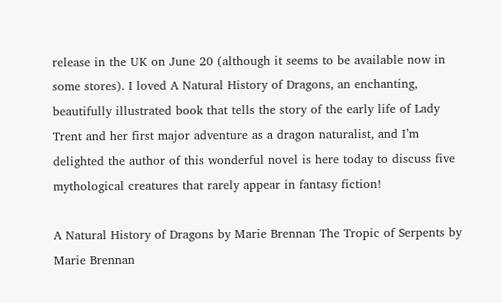release in the UK on June 20 (although it seems to be available now in some stores). I loved A Natural History of Dragons, an enchanting, beautifully illustrated book that tells the story of the early life of Lady Trent and her first major adventure as a dragon naturalist, and I’m delighted the author of this wonderful novel is here today to discuss five mythological creatures that rarely appear in fantasy fiction!

A Natural History of Dragons by Marie Brennan The Tropic of Serpents by Marie Brennan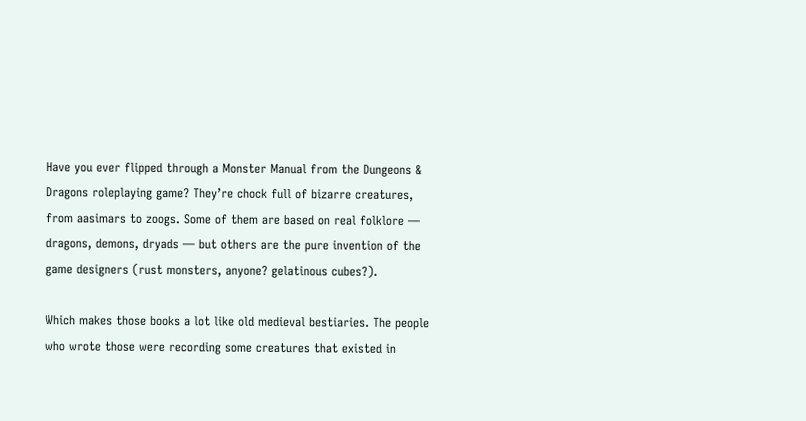Have you ever flipped through a Monster Manual from the Dungeons & Dragons roleplaying game? They’re chock full of bizarre creatures, from aasimars to zoogs. Some of them are based on real folklore — dragons, demons, dryads — but others are the pure invention of the game designers (rust monsters, anyone? gelatinous cubes?).

Which makes those books a lot like old medieval bestiaries. The people who wrote those were recording some creatures that existed in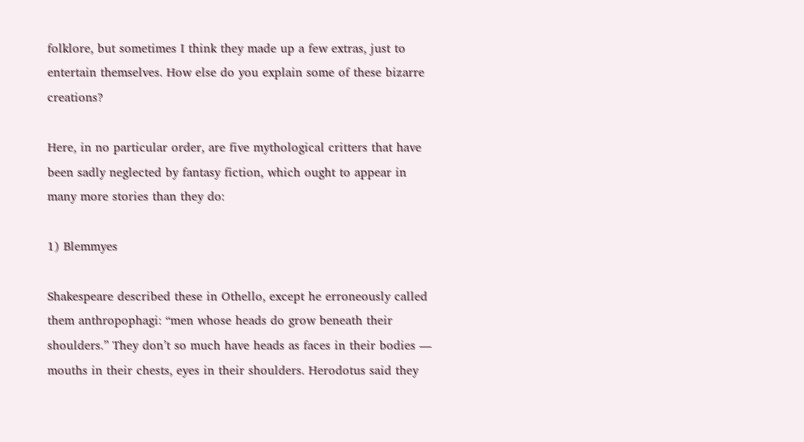folklore, but sometimes I think they made up a few extras, just to entertain themselves. How else do you explain some of these bizarre creations?

Here, in no particular order, are five mythological critters that have been sadly neglected by fantasy fiction, which ought to appear in many more stories than they do:

1) Blemmyes

Shakespeare described these in Othello, except he erroneously called them anthropophagi: “men whose heads do grow beneath their shoulders.” They don’t so much have heads as faces in their bodies — mouths in their chests, eyes in their shoulders. Herodotus said they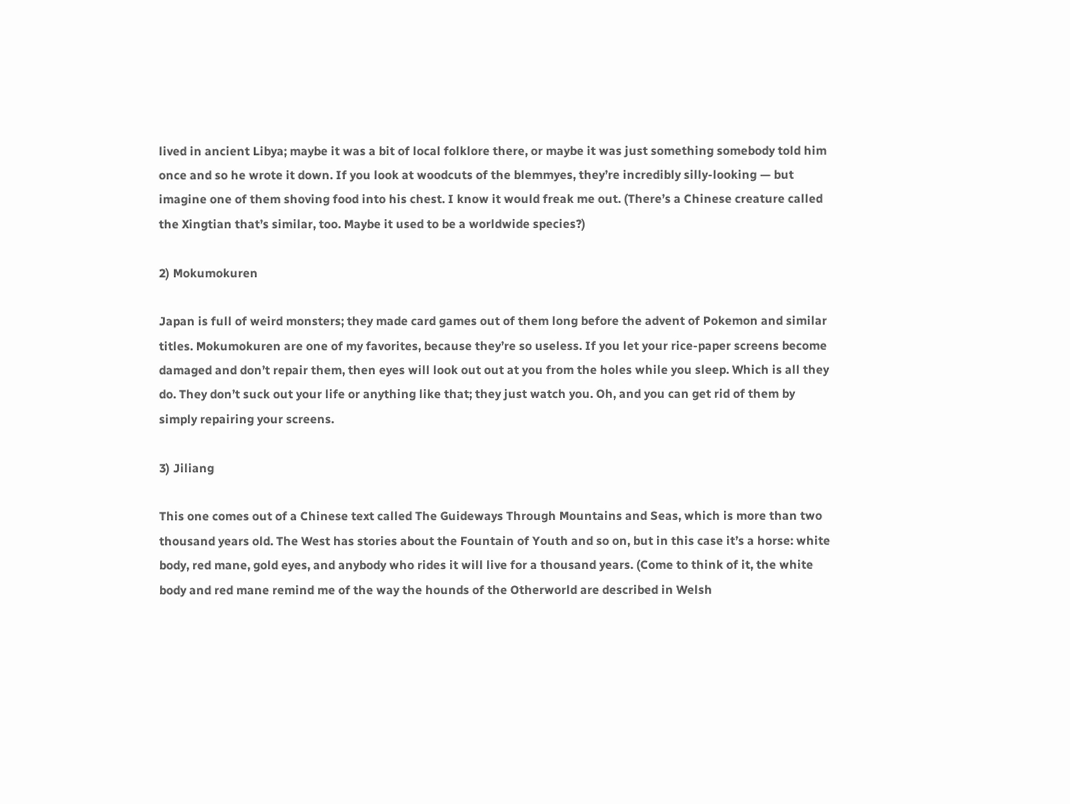lived in ancient Libya; maybe it was a bit of local folklore there, or maybe it was just something somebody told him once and so he wrote it down. If you look at woodcuts of the blemmyes, they’re incredibly silly-looking — but imagine one of them shoving food into his chest. I know it would freak me out. (There’s a Chinese creature called the Xingtian that’s similar, too. Maybe it used to be a worldwide species?)

2) Mokumokuren

Japan is full of weird monsters; they made card games out of them long before the advent of Pokemon and similar titles. Mokumokuren are one of my favorites, because they’re so useless. If you let your rice-paper screens become damaged and don’t repair them, then eyes will look out out at you from the holes while you sleep. Which is all they do. They don’t suck out your life or anything like that; they just watch you. Oh, and you can get rid of them by simply repairing your screens.

3) Jiliang

This one comes out of a Chinese text called The Guideways Through Mountains and Seas, which is more than two thousand years old. The West has stories about the Fountain of Youth and so on, but in this case it’s a horse: white body, red mane, gold eyes, and anybody who rides it will live for a thousand years. (Come to think of it, the white body and red mane remind me of the way the hounds of the Otherworld are described in Welsh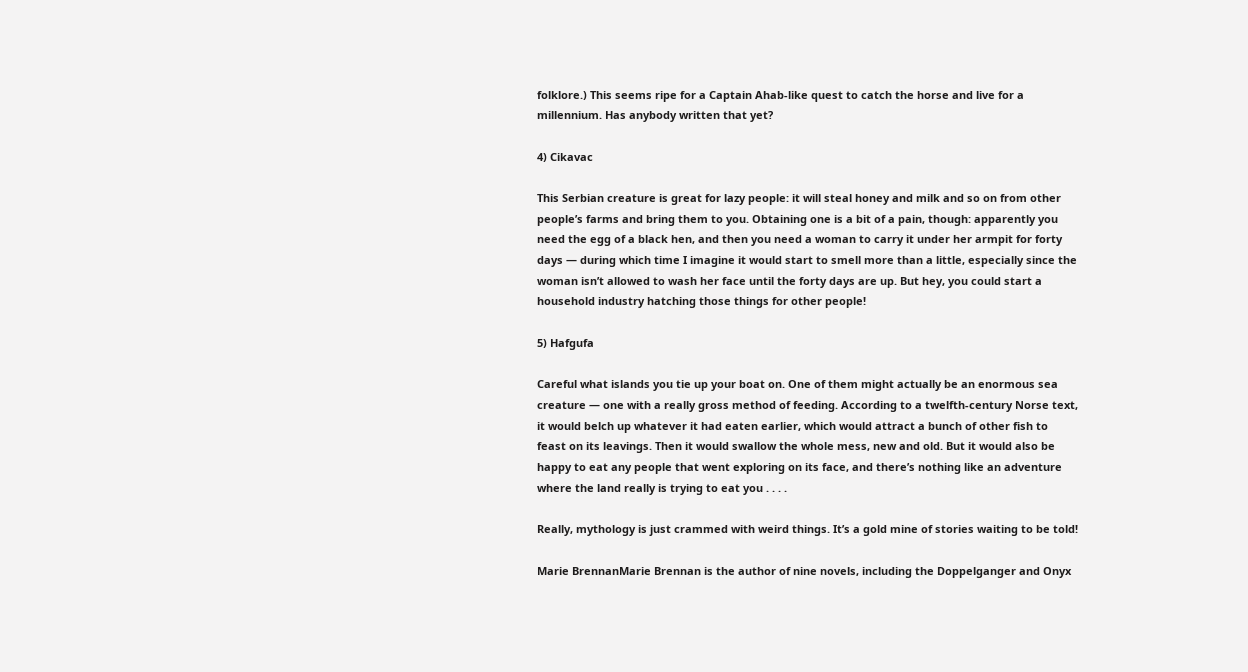folklore.) This seems ripe for a Captain Ahab-like quest to catch the horse and live for a millennium. Has anybody written that yet?

4) Cikavac

This Serbian creature is great for lazy people: it will steal honey and milk and so on from other people’s farms and bring them to you. Obtaining one is a bit of a pain, though: apparently you need the egg of a black hen, and then you need a woman to carry it under her armpit for forty days — during which time I imagine it would start to smell more than a little, especially since the woman isn’t allowed to wash her face until the forty days are up. But hey, you could start a household industry hatching those things for other people!

5) Hafgufa

Careful what islands you tie up your boat on. One of them might actually be an enormous sea creature — one with a really gross method of feeding. According to a twelfth-century Norse text, it would belch up whatever it had eaten earlier, which would attract a bunch of other fish to feast on its leavings. Then it would swallow the whole mess, new and old. But it would also be happy to eat any people that went exploring on its face, and there’s nothing like an adventure where the land really is trying to eat you . . . .

Really, mythology is just crammed with weird things. It’s a gold mine of stories waiting to be told!

Marie BrennanMarie Brennan is the author of nine novels, including the Doppelganger and Onyx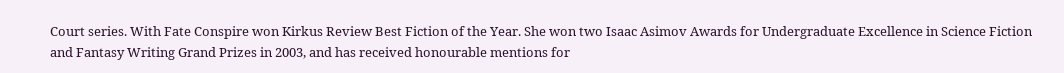Court series. With Fate Conspire won Kirkus Review Best Fiction of the Year. She won two Isaac Asimov Awards for Undergraduate Excellence in Science Fiction and Fantasy Writing Grand Prizes in 2003, and has received honourable mentions for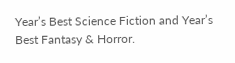Year’s Best Science Fiction and Year’s Best Fantasy & Horror.